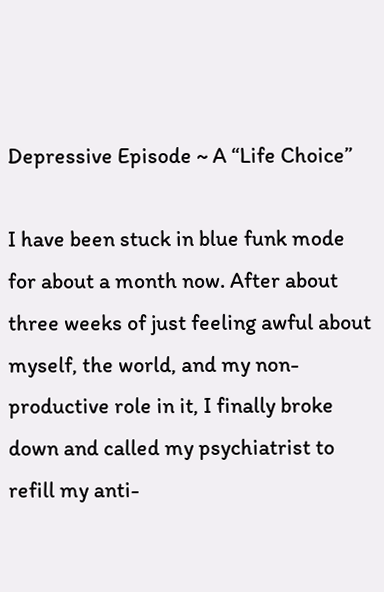Depressive Episode ~ A “Life Choice”

I have been stuck in blue funk mode for about a month now. After about three weeks of just feeling awful about myself, the world, and my non-productive role in it, I finally broke down and called my psychiatrist to refill my anti-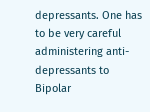depressants. One has to be very careful administering anti-depressants to Bipolar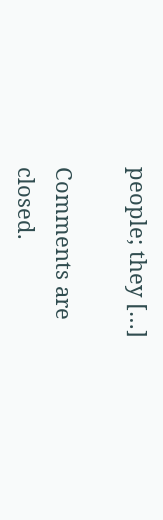people; they […]

Comments are closed.